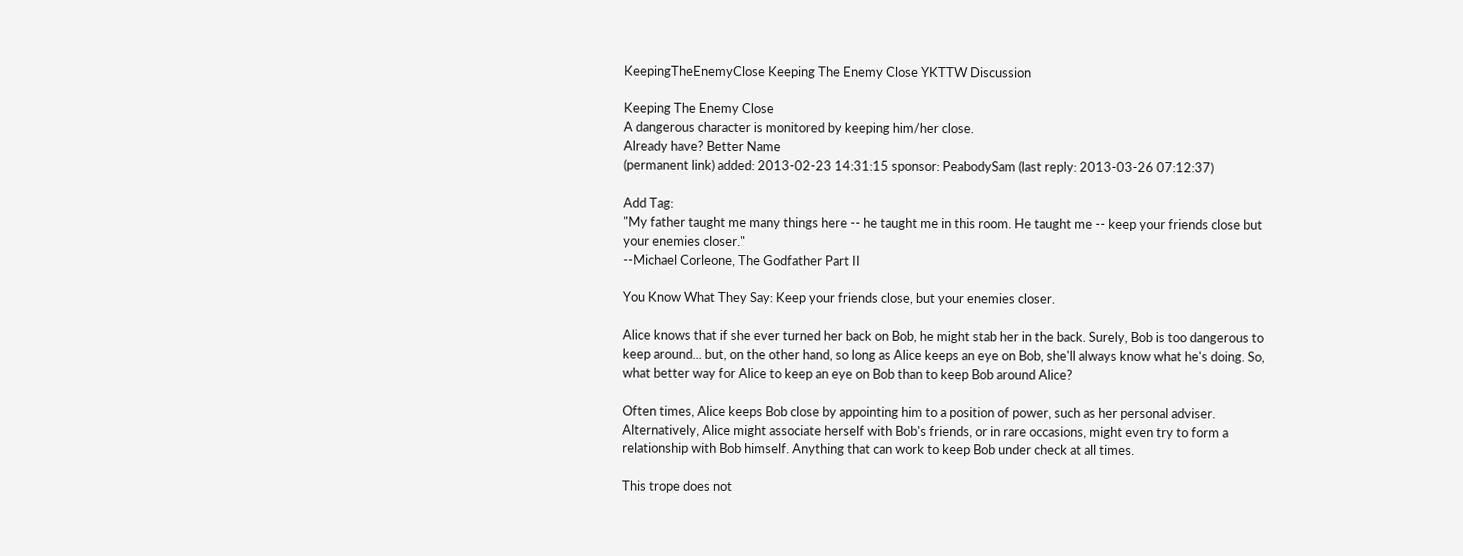KeepingTheEnemyClose Keeping The Enemy Close YKTTW Discussion

Keeping The Enemy Close
A dangerous character is monitored by keeping him/her close.
Already have? Better Name
(permanent link) added: 2013-02-23 14:31:15 sponsor: PeabodySam (last reply: 2013-03-26 07:12:37)

Add Tag:
"My father taught me many things here -- he taught me in this room. He taught me -- keep your friends close but your enemies closer."
--Michael Corleone, The Godfather Part II

You Know What They Say: Keep your friends close, but your enemies closer.

Alice knows that if she ever turned her back on Bob, he might stab her in the back. Surely, Bob is too dangerous to keep around... but, on the other hand, so long as Alice keeps an eye on Bob, she'll always know what he's doing. So, what better way for Alice to keep an eye on Bob than to keep Bob around Alice?

Often times, Alice keeps Bob close by appointing him to a position of power, such as her personal adviser. Alternatively, Alice might associate herself with Bob's friends, or in rare occasions, might even try to form a relationship with Bob himself. Anything that can work to keep Bob under check at all times.

This trope does not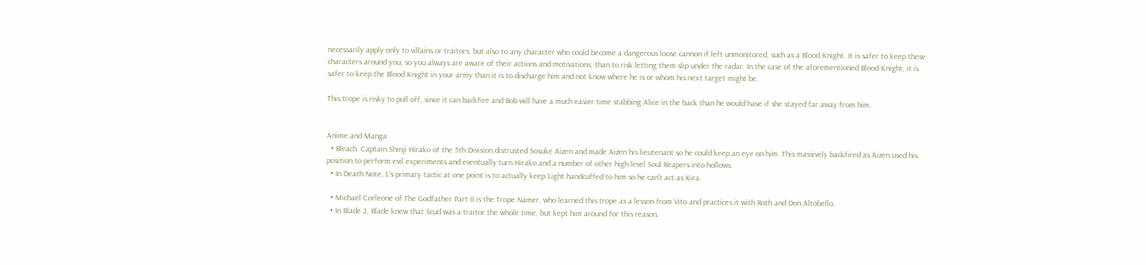necessarily apply only to villains or traitors, but also to any character who could become a dangerous loose cannon if left unmonitored, such as a Blood Knight. It is safer to keep these characters around you, so you always are aware of their actions and motivations, than to risk letting them slip under the radar. In the case of the aforementioned Blood Knight, it is safer to keep the Blood Knight in your army than it is to discharge him and not know where he is or whom his next target might be.

This trope is risky to pull off, since it can backfire and Bob will have a much easier time stabbing Alice in the back than he would have if she stayed far away from him.


Anime and Manga
  • Bleach. Captain Shinji Hirako of the 5th Division distrusted Sosuke Aizen and made Aizen his lieutenant so he could keep an eye on him. This massively backfired as Aizen used his position to perform evil experiments and eventually turn Hirako and a number of other high level Soul Reapers into hollows.
  • In Death Note, L's primary tactic at one point is to actually keep Light handcuffed to him so he can't act as Kira.

  • Michael Corleone of The Godfather Part II is the Trope Namer, who learned this trope as a lesson from Vito and practices it with Roth and Don Altobello.
  • In Blade 2, Blade knew that Scud was a traitor the whole time, but kept him around for this reason.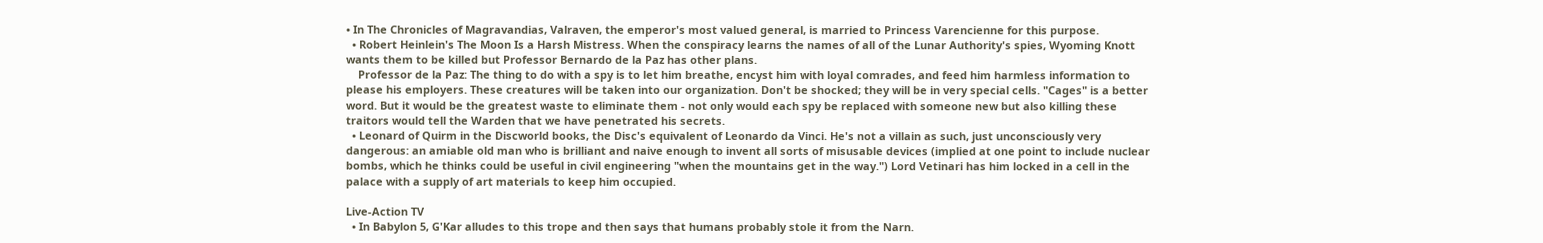• In The Chronicles of Magravandias, Valraven, the emperor's most valued general, is married to Princess Varencienne for this purpose.
  • Robert Heinlein's The Moon Is a Harsh Mistress. When the conspiracy learns the names of all of the Lunar Authority's spies, Wyoming Knott wants them to be killed but Professor Bernardo de la Paz has other plans.
    Professor de la Paz: The thing to do with a spy is to let him breathe, encyst him with loyal comrades, and feed him harmless information to please his employers. These creatures will be taken into our organization. Don't be shocked; they will be in very special cells. "Cages" is a better word. But it would be the greatest waste to eliminate them - not only would each spy be replaced with someone new but also killing these traitors would tell the Warden that we have penetrated his secrets.
  • Leonard of Quirm in the Discworld books, the Disc's equivalent of Leonardo da Vinci. He's not a villain as such, just unconsciously very dangerous: an amiable old man who is brilliant and naive enough to invent all sorts of misusable devices (implied at one point to include nuclear bombs, which he thinks could be useful in civil engineering "when the mountains get in the way.") Lord Vetinari has him locked in a cell in the palace with a supply of art materials to keep him occupied.

Live-Action TV
  • In Babylon 5, G'Kar alludes to this trope and then says that humans probably stole it from the Narn.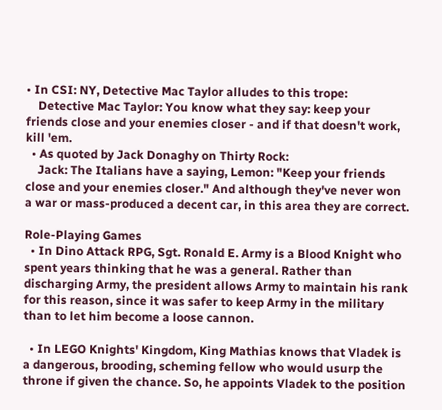• In CSI: NY, Detective Mac Taylor alludes to this trope:
    Detective Mac Taylor: You know what they say: keep your friends close and your enemies closer - and if that doesn't work, kill 'em.
  • As quoted by Jack Donaghy on Thirty Rock:
    Jack: The Italians have a saying, Lemon: "Keep your friends close and your enemies closer." And although they've never won a war or mass-produced a decent car, in this area they are correct.

Role-Playing Games
  • In Dino Attack RPG, Sgt. Ronald E. Army is a Blood Knight who spent years thinking that he was a general. Rather than discharging Army, the president allows Army to maintain his rank for this reason, since it was safer to keep Army in the military than to let him become a loose cannon.

  • In LEGO Knights' Kingdom, King Mathias knows that Vladek is a dangerous, brooding, scheming fellow who would usurp the throne if given the chance. So, he appoints Vladek to the position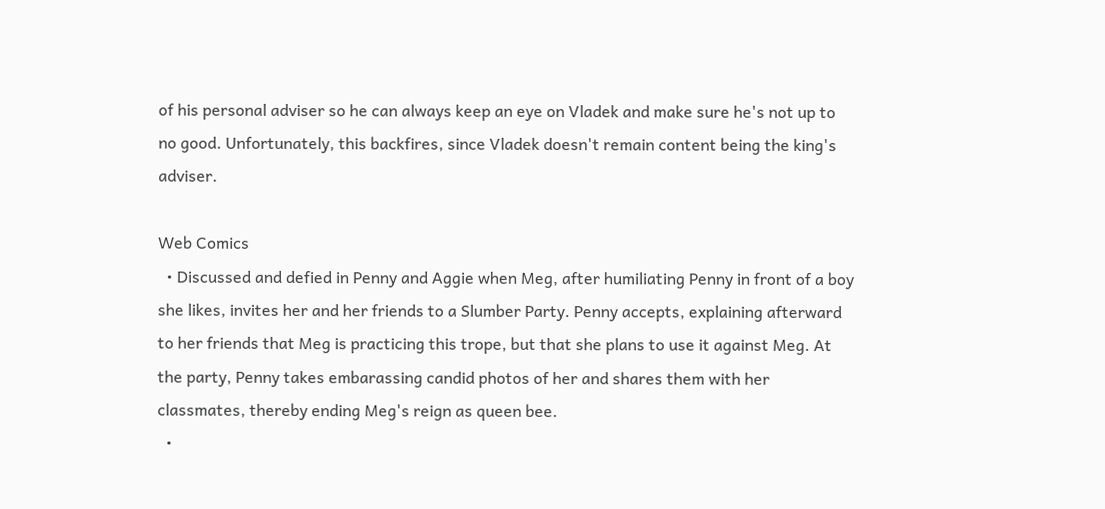of his personal adviser so he can always keep an eye on Vladek and make sure he's not up to no good. Unfortunately, this backfires, since Vladek doesn't remain content being the king's adviser.

Web Comics
  • Discussed and defied in Penny and Aggie when Meg, after humiliating Penny in front of a boy she likes, invites her and her friends to a Slumber Party. Penny accepts, explaining afterward to her friends that Meg is practicing this trope, but that she plans to use it against Meg. At the party, Penny takes embarassing candid photos of her and shares them with her classmates, thereby ending Meg's reign as queen bee.
  •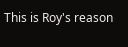This is Roy's reason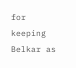for keeping Belkar as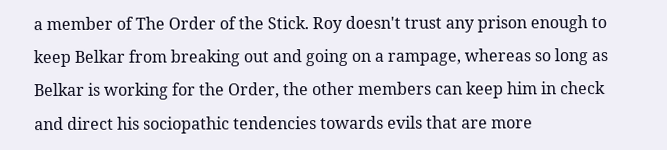a member of The Order of the Stick. Roy doesn't trust any prison enough to keep Belkar from breaking out and going on a rampage, whereas so long as Belkar is working for the Order, the other members can keep him in check and direct his sociopathic tendencies towards evils that are more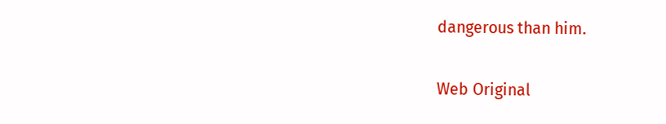dangerous than him.

Web Original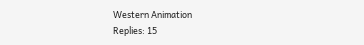Western Animation
Replies: 15